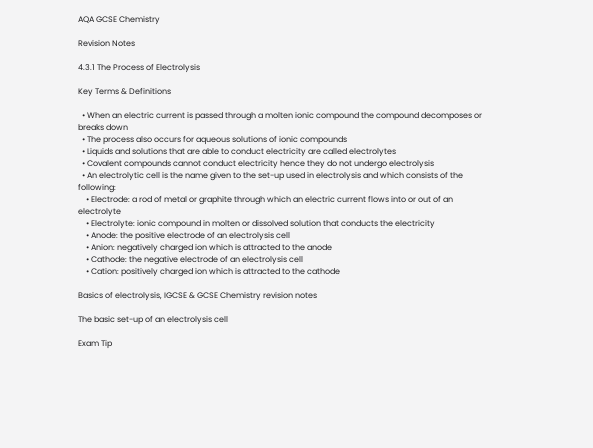AQA GCSE Chemistry

Revision Notes

4.3.1 The Process of Electrolysis

Key Terms & Definitions

  • When an electric current is passed through a molten ionic compound the compound decomposes or breaks down
  • The process also occurs for aqueous solutions of ionic compounds
  • Liquids and solutions that are able to conduct electricity are called electrolytes
  • Covalent compounds cannot conduct electricity hence they do not undergo electrolysis
  • An electrolytic cell is the name given to the set-up used in electrolysis and which consists of the following:
    • Electrode: a rod of metal or graphite through which an electric current flows into or out of an electrolyte
    • Electrolyte: ionic compound in molten or dissolved solution that conducts the electricity
    • Anode: the positive electrode of an electrolysis cell
    • Anion: negatively charged ion which is attracted to the anode
    • Cathode: the negative electrode of an electrolysis cell
    • Cation: positively charged ion which is attracted to the cathode

Basics of electrolysis, IGCSE & GCSE Chemistry revision notes

The basic set-up of an electrolysis cell

Exam Tip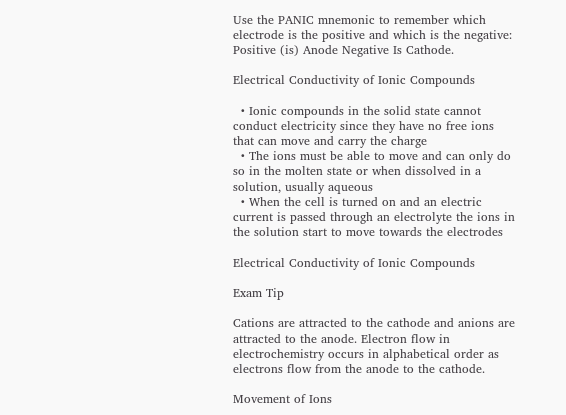Use the PANIC mnemonic to remember which electrode is the positive and which is the negative: Positive (is) Anode Negative Is Cathode.

Electrical Conductivity of Ionic Compounds

  • Ionic compounds in the solid state cannot conduct electricity since they have no free ions that can move and carry the charge
  • The ions must be able to move and can only do so in the molten state or when dissolved in a solution, usually aqueous
  • When the cell is turned on and an electric current is passed through an electrolyte the ions in the solution start to move towards the electrodes

Electrical Conductivity of Ionic Compounds

Exam Tip

Cations are attracted to the cathode and anions are attracted to the anode. Electron flow in electrochemistry occurs in alphabetical order as electrons flow from the anode to the cathode.

Movement of Ions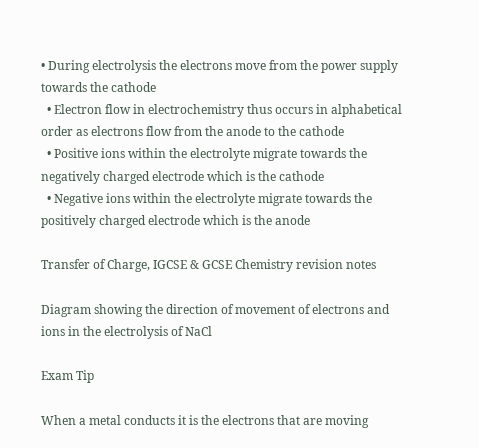• During electrolysis the electrons move from the power supply towards the cathode
  • Electron flow in electrochemistry thus occurs in alphabetical order as electrons flow from the anode to the cathode
  • Positive ions within the electrolyte migrate towards the negatively charged electrode which is the cathode
  • Negative ions within the electrolyte migrate towards the positively charged electrode which is the anode

Transfer of Charge, IGCSE & GCSE Chemistry revision notes

Diagram showing the direction of movement of electrons and ions in the electrolysis of NaCl

Exam Tip

When a metal conducts it is the electrons that are moving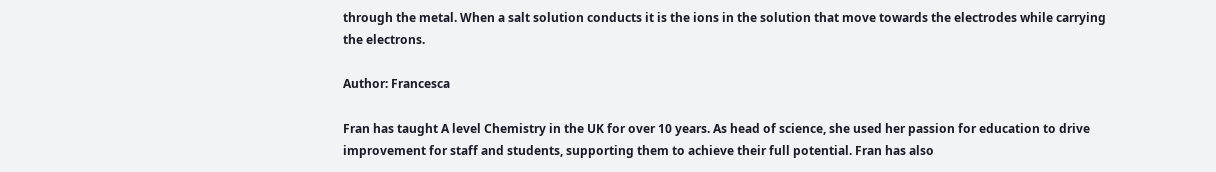through the metal. When a salt solution conducts it is the ions in the solution that move towards the electrodes while carrying the electrons.

Author: Francesca

Fran has taught A level Chemistry in the UK for over 10 years. As head of science, she used her passion for education to drive improvement for staff and students, supporting them to achieve their full potential. Fran has also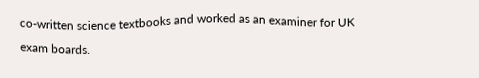co-written science textbooks and worked as an examiner for UK exam boards.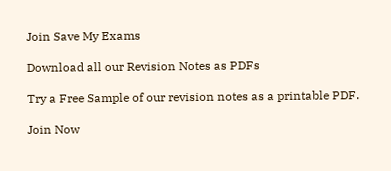Join Save My Exams

Download all our Revision Notes as PDFs

Try a Free Sample of our revision notes as a printable PDF.

Join Now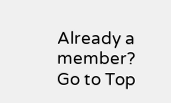Already a member?
Go to Top